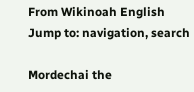From Wikinoah English
Jump to: navigation, search

Mordechai the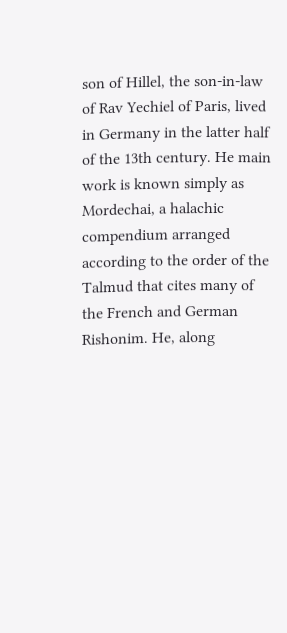son of Hillel, the son-in-law of Rav Yechiel of Paris, lived in Germany in the latter half of the 13th century. He main work is known simply as Mordechai, a halachic compendium arranged according to the order of the Talmud that cites many of the French and German Rishonim. He, along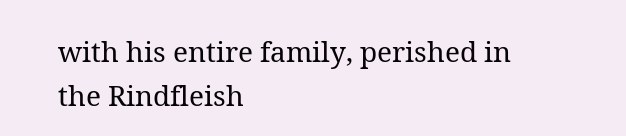with his entire family, perished in the Rindfleish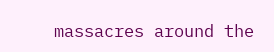massacres around the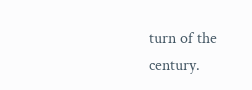turn of the century.